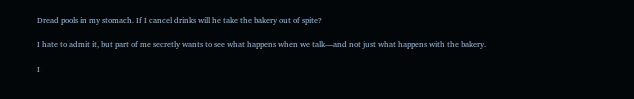Dread pools in my stomach. If I cancel drinks will he take the bakery out of spite?

I hate to admit it, but part of me secretly wants to see what happens when we talk—and not just what happens with the bakery.

I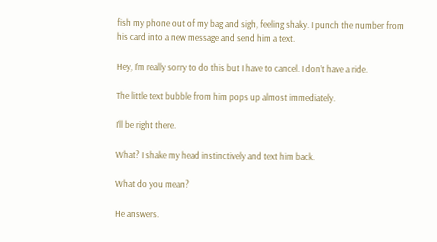fish my phone out of my bag and sigh, feeling shaky. I punch the number from his card into a new message and send him a text.

Hey, I’m really sorry to do this but I have to cancel. I don’t have a ride.

The little text bubble from him pops up almost immediately.

I’ll be right there.

What? I shake my head instinctively and text him back.

What do you mean?

He answers.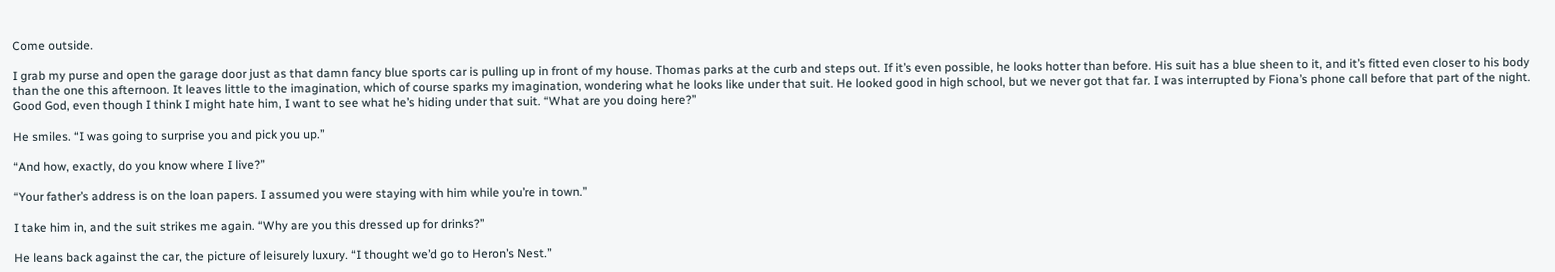Come outside.

I grab my purse and open the garage door just as that damn fancy blue sports car is pulling up in front of my house. Thomas parks at the curb and steps out. If it’s even possible, he looks hotter than before. His suit has a blue sheen to it, and it’s fitted even closer to his body than the one this afternoon. It leaves little to the imagination, which of course sparks my imagination, wondering what he looks like under that suit. He looked good in high school, but we never got that far. I was interrupted by Fiona’s phone call before that part of the night. Good God, even though I think I might hate him, I want to see what he’s hiding under that suit. “What are you doing here?”

He smiles. “I was going to surprise you and pick you up.”

“And how, exactly, do you know where I live?”

“Your father’s address is on the loan papers. I assumed you were staying with him while you’re in town.”

I take him in, and the suit strikes me again. “Why are you this dressed up for drinks?”

He leans back against the car, the picture of leisurely luxury. “I thought we’d go to Heron’s Nest.”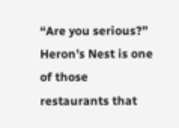“Are you serious?” Heron’s Nest is one of those restaurants that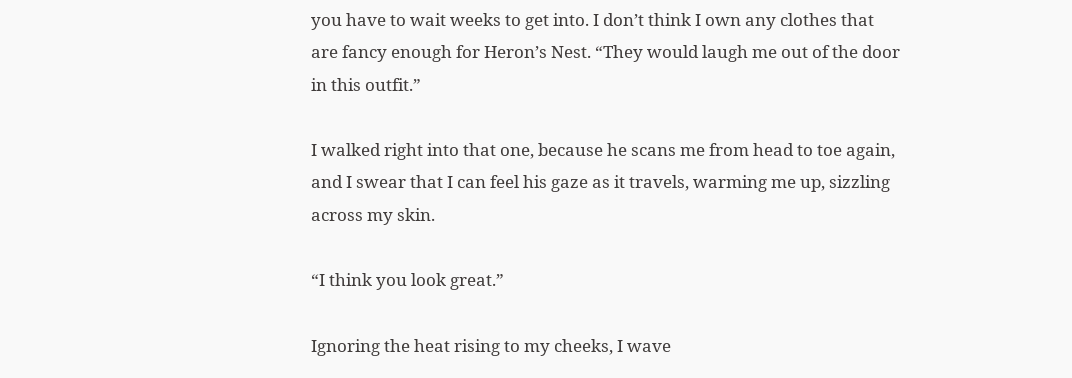you have to wait weeks to get into. I don’t think I own any clothes that are fancy enough for Heron’s Nest. “They would laugh me out of the door in this outfit.”

I walked right into that one, because he scans me from head to toe again, and I swear that I can feel his gaze as it travels, warming me up, sizzling across my skin.

“I think you look great.”

Ignoring the heat rising to my cheeks, I wave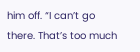him off. “I can’t go there. That’s too much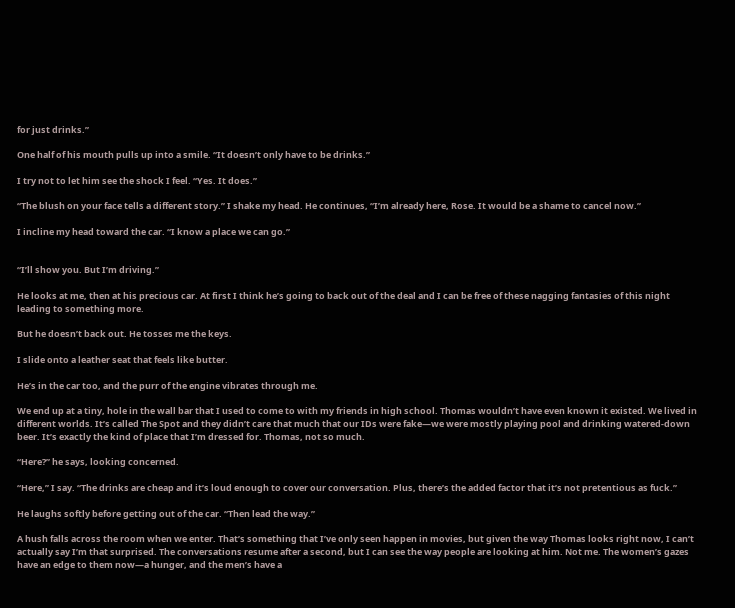for just drinks.”

One half of his mouth pulls up into a smile. “It doesn’t only have to be drinks.”

I try not to let him see the shock I feel. “Yes. It does.”

“The blush on your face tells a different story.” I shake my head. He continues, “I’m already here, Rose. It would be a shame to cancel now.”

I incline my head toward the car. “I know a place we can go.”


“I’ll show you. But I’m driving.”

He looks at me, then at his precious car. At first I think he’s going to back out of the deal and I can be free of these nagging fantasies of this night leading to something more.

But he doesn’t back out. He tosses me the keys.

I slide onto a leather seat that feels like butter.

He’s in the car too, and the purr of the engine vibrates through me.

We end up at a tiny, hole in the wall bar that I used to come to with my friends in high school. Thomas wouldn’t have even known it existed. We lived in different worlds. It’s called The Spot and they didn’t care that much that our IDs were fake—we were mostly playing pool and drinking watered-down beer. It’s exactly the kind of place that I’m dressed for. Thomas, not so much.

“Here?” he says, looking concerned.

“Here,” I say. “The drinks are cheap and it’s loud enough to cover our conversation. Plus, there’s the added factor that it’s not pretentious as fuck.”

He laughs softly before getting out of the car. “Then lead the way.”

A hush falls across the room when we enter. That’s something that I’ve only seen happen in movies, but given the way Thomas looks right now, I can’t actually say I’m that surprised. The conversations resume after a second, but I can see the way people are looking at him. Not me. The women’s gazes have an edge to them now—a hunger, and the men’s have a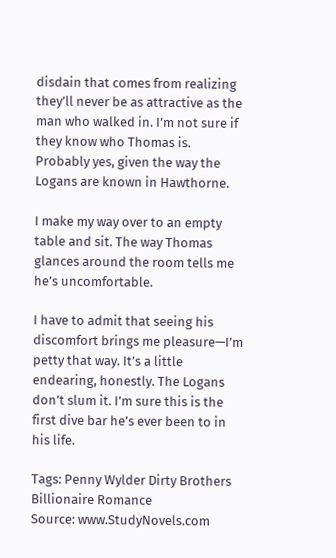disdain that comes from realizing they’ll never be as attractive as the man who walked in. I’m not sure if they know who Thomas is. Probably yes, given the way the Logans are known in Hawthorne.

I make my way over to an empty table and sit. The way Thomas glances around the room tells me he’s uncomfortable.

I have to admit that seeing his discomfort brings me pleasure—I’m petty that way. It’s a little endearing, honestly. The Logans don’t slum it. I’m sure this is the first dive bar he’s ever been to in his life.

Tags: Penny Wylder Dirty Brothers Billionaire Romance
Source: www.StudyNovels.com